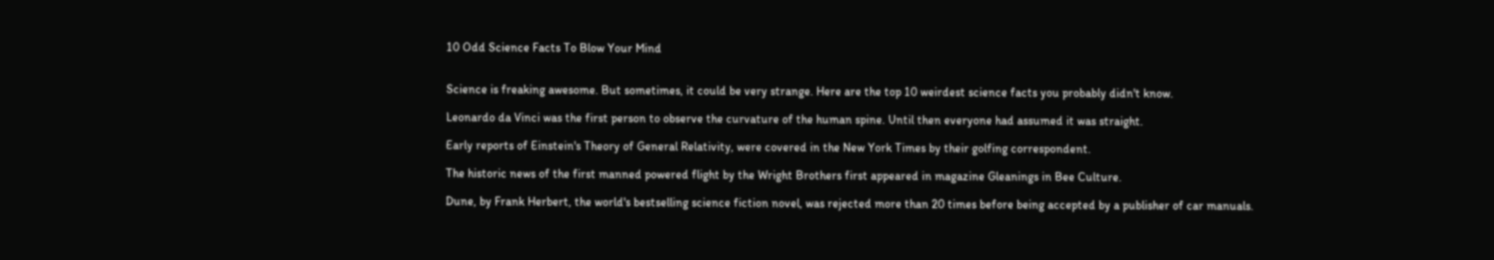10 Odd Science Facts To Blow Your Mind


Science is freaking awesome. But sometimes, it could be very strange. Here are the top 10 weirdest science facts you probably didn't know.

Leonardo da Vinci was the first person to observe the curvature of the human spine. Until then everyone had assumed it was straight.

Early reports of Einstein's Theory of General Relativity, were covered in the New York Times by their golfing correspondent.

The historic news of the first manned powered flight by the Wright Brothers first appeared in magazine Gleanings in Bee Culture.

Dune, by Frank Herbert, the world's bestselling science fiction novel, was rejected more than 20 times before being accepted by a publisher of car manuals.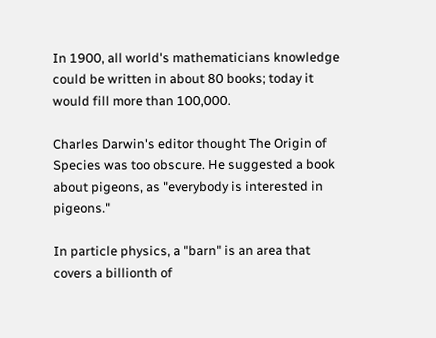In 1900, all world's mathematicians knowledge could be written in about 80 books; today it would fill more than 100,000.

Charles Darwin's editor thought The Origin of Species was too obscure. He suggested a book about pigeons, as "everybody is interested in pigeons."

In particle physics, a "barn" is an area that covers a billionth of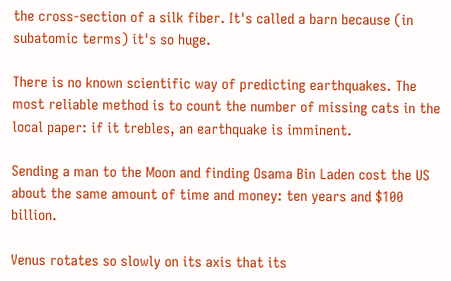the cross-section of a silk fiber. It's called a barn because (in subatomic terms) it's so huge.

There is no known scientific way of predicting earthquakes. The most reliable method is to count the number of missing cats in the local paper: if it trebles, an earthquake is imminent.

Sending a man to the Moon and finding Osama Bin Laden cost the US about the same amount of time and money: ten years and $100 billion.

Venus rotates so slowly on its axis that its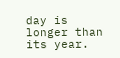day is longer than its year.